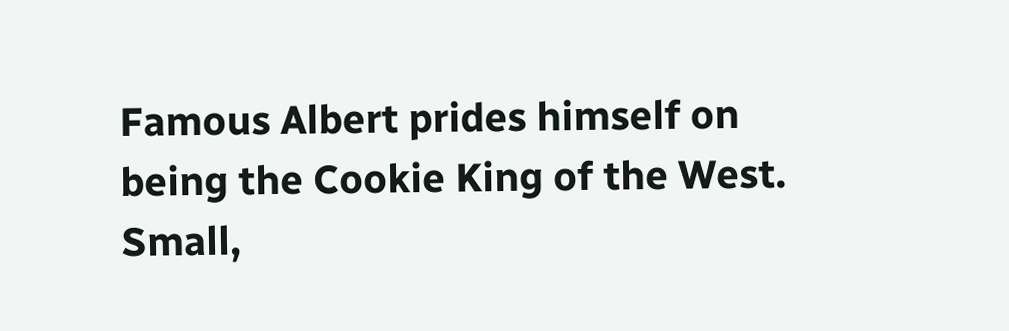Famous Albert prides himself on being the Cookie King of the West. Small,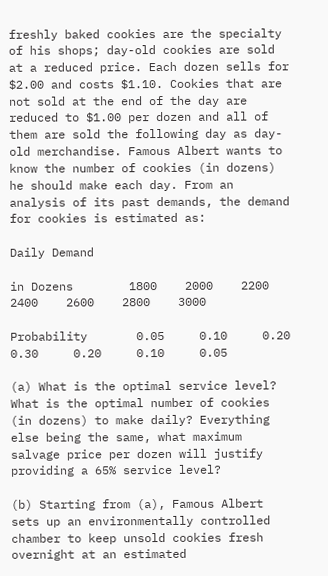freshly baked cookies are the specialty of his shops; day-old cookies are sold at a reduced price. Each dozen sells for $2.00 and costs $1.10. Cookies that are not sold at the end of the day are reduced to $1.00 per dozen and all of them are sold the following day as day-old merchandise. Famous Albert wants to know the number of cookies (in dozens) he should make each day. From an analysis of its past demands, the demand for cookies is estimated as:

Daily Demand

in Dozens        1800    2000    2200    2400    2600    2800    3000

Probability       0.05     0.10     0.20     0.30     0.20     0.10     0.05

(a) What is the optimal service level? What is the optimal number of cookies (in dozens) to make daily? Everything else being the same, what maximum salvage price per dozen will justify providing a 65% service level?

(b) Starting from (a), Famous Albert sets up an environmentally controlled chamber to keep unsold cookies fresh overnight at an estimated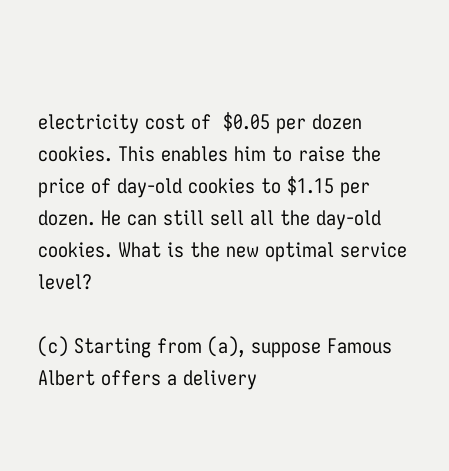electricity cost of  $0.05 per dozen cookies. This enables him to raise the price of day-old cookies to $1.15 per dozen. He can still sell all the day-old cookies. What is the new optimal service level?

(c) Starting from (a), suppose Famous Albert offers a delivery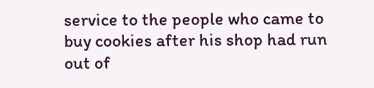service to the people who came to buy cookies after his shop had run out of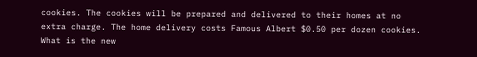cookies. The cookies will be prepared and delivered to their homes at no extra charge. The home delivery costs Famous Albert $0.50 per dozen cookies. What is the new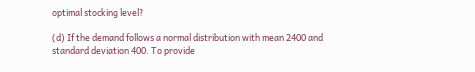optimal stocking level?

(d) If the demand follows a normal distribution with mean 2400 and standard deviation 400. To provide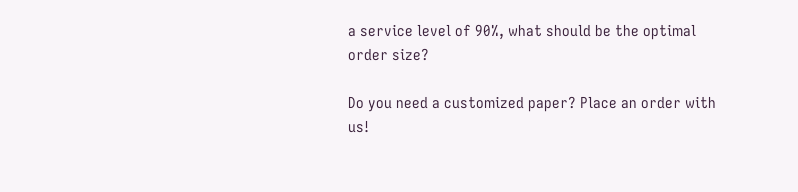a service level of 90%, what should be the optimal order size?

Do you need a customized paper? Place an order with us!